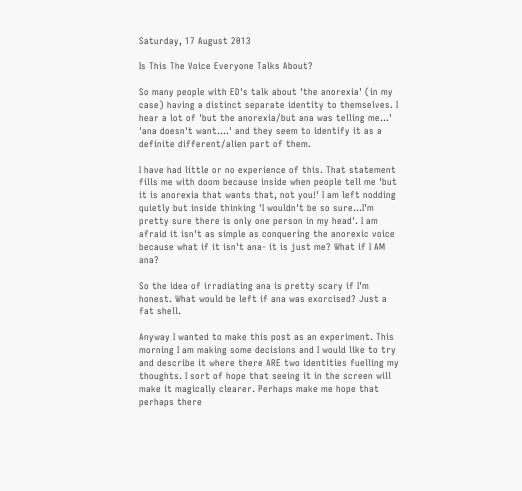Saturday, 17 August 2013

Is This The Voice Everyone Talks About?

So many people with ED's talk about 'the anorexia' (in my case) having a distinct separate identity to themselves. I hear a lot of 'but the anorexia/but ana was telling me...' 'ana doesn't want....' and they seem to identify it as a definite different/alien part of them.

I have had little or no experience of this. That statement fills me with doom because inside when people tell me 'but it is anorexia that wants that, not you!' I am left nodding quietly but inside thinking 'I wouldn't be so sure...I'm pretty sure there is only one person in my head'. I am afraid it isn't as simple as conquering the anorexic voice because what if it isn't ana- it is just me? What if I AM ana?

So the idea of irradiating ana is pretty scary if I'm honest. What would be left if ana was exorcised? Just a fat shell.

Anyway I wanted to make this post as an experiment. This morning I am making some decisions and I would like to try and describe it where there ARE two identities fuelling my thoughts. I sort of hope that seeing it in the screen will make it magically clearer. Perhaps make me hope that perhaps there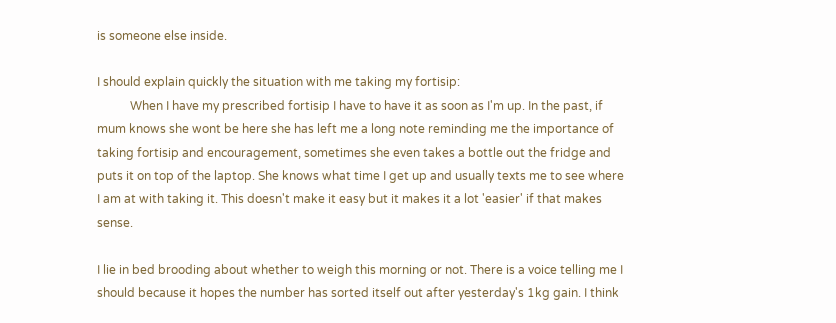is someone else inside.

I should explain quickly the situation with me taking my fortisip:
           When I have my prescribed fortisip I have to have it as soon as I'm up. In the past, if mum knows she wont be here she has left me a long note reminding me the importance of taking fortisip and encouragement, sometimes she even takes a bottle out the fridge and puts it on top of the laptop. She knows what time I get up and usually texts me to see where I am at with taking it. This doesn't make it easy but it makes it a lot 'easier' if that makes sense.

I lie in bed brooding about whether to weigh this morning or not. There is a voice telling me I should because it hopes the number has sorted itself out after yesterday's 1kg gain. I think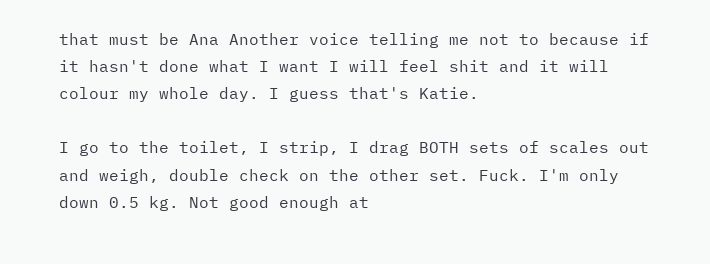that must be Ana Another voice telling me not to because if it hasn't done what I want I will feel shit and it will colour my whole day. I guess that's Katie.

I go to the toilet, I strip, I drag BOTH sets of scales out and weigh, double check on the other set. Fuck. I'm only down 0.5 kg. Not good enough at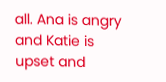all. Ana is angry and Katie is upset and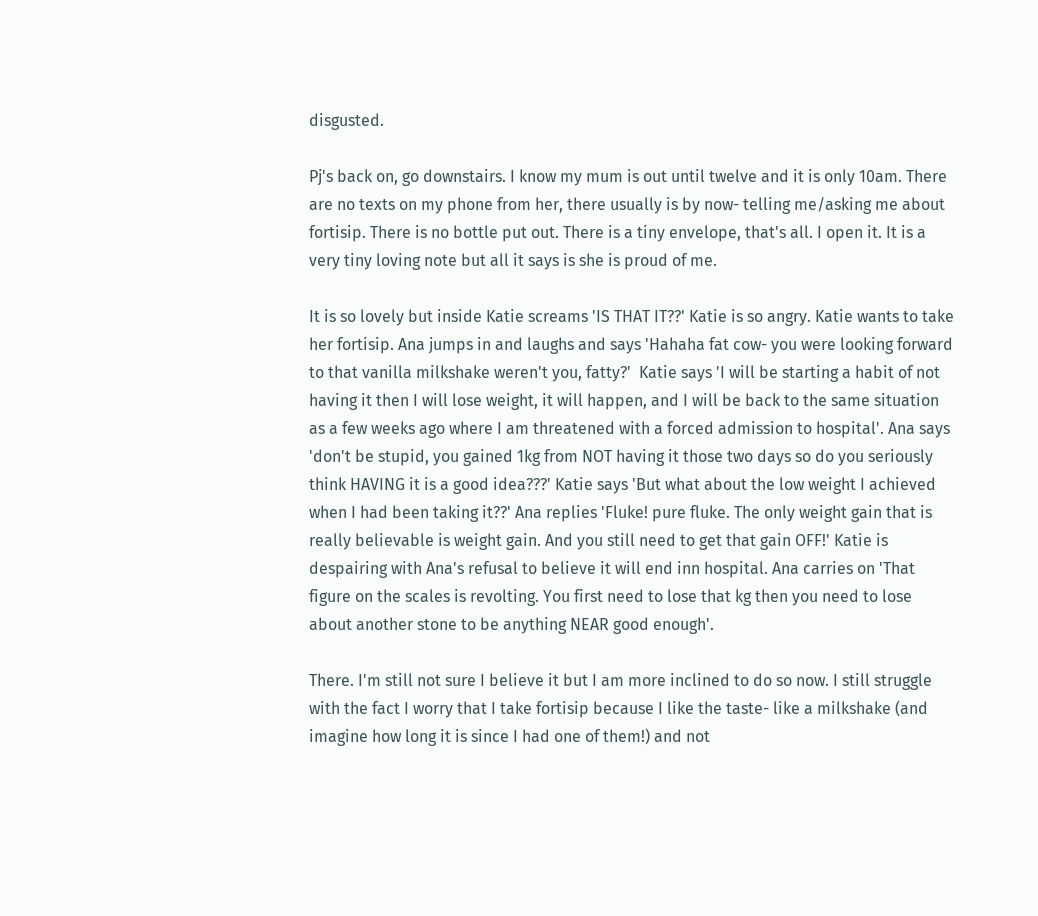disgusted.

Pj's back on, go downstairs. I know my mum is out until twelve and it is only 10am. There are no texts on my phone from her, there usually is by now- telling me/asking me about fortisip. There is no bottle put out. There is a tiny envelope, that's all. I open it. It is a very tiny loving note but all it says is she is proud of me.

It is so lovely but inside Katie screams 'IS THAT IT??' Katie is so angry. Katie wants to take her fortisip. Ana jumps in and laughs and says 'Hahaha fat cow- you were looking forward to that vanilla milkshake weren't you, fatty?'  Katie says 'I will be starting a habit of not having it then I will lose weight, it will happen, and I will be back to the same situation as a few weeks ago where I am threatened with a forced admission to hospital'. Ana says 'don't be stupid, you gained 1kg from NOT having it those two days so do you seriously think HAVING it is a good idea???' Katie says 'But what about the low weight I achieved when I had been taking it??' Ana replies 'Fluke! pure fluke. The only weight gain that is really believable is weight gain. And you still need to get that gain OFF!' Katie is despairing with Ana's refusal to believe it will end inn hospital. Ana carries on 'That figure on the scales is revolting. You first need to lose that kg then you need to lose about another stone to be anything NEAR good enough'.

There. I'm still not sure I believe it but I am more inclined to do so now. I still struggle with the fact I worry that I take fortisip because I like the taste- like a milkshake (and imagine how long it is since I had one of them!) and not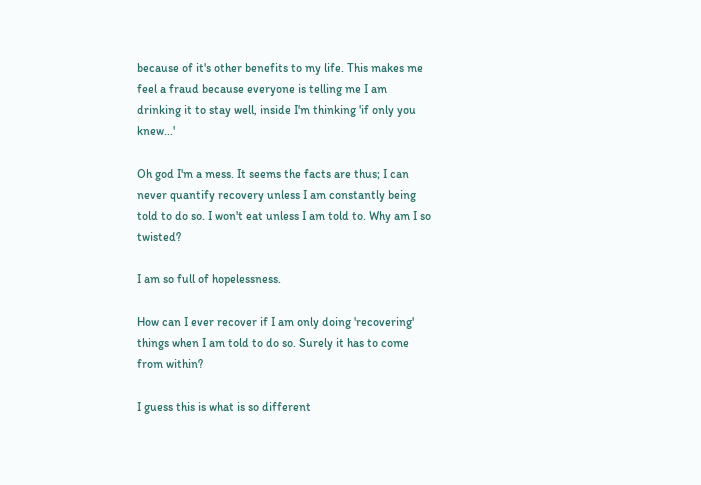because of it's other benefits to my life. This makes me feel a fraud because everyone is telling me I am drinking it to stay well, inside I'm thinking 'if only you knew...'

Oh god I'm a mess. It seems the facts are thus; I can never quantify recovery unless I am constantly being told to do so. I won't eat unless I am told to. Why am I so twisted?

I am so full of hopelessness.

How can I ever recover if I am only doing 'recovering' things when I am told to do so. Surely it has to come from within?

I guess this is what is so different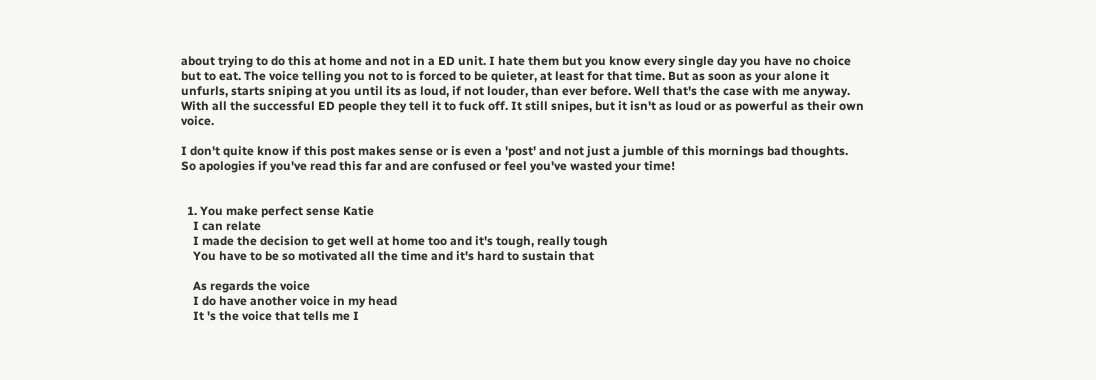about trying to do this at home and not in a ED unit. I hate them but you know every single day you have no choice but to eat. The voice telling you not to is forced to be quieter, at least for that time. But as soon as your alone it unfurls, starts sniping at you until its as loud, if not louder, than ever before. Well that's the case with me anyway. With all the successful ED people they tell it to fuck off. It still snipes, but it isn't as loud or as powerful as their own voice.

I don't quite know if this post makes sense or is even a 'post' and not just a jumble of this mornings bad thoughts. So apologies if you've read this far and are confused or feel you've wasted your time!


  1. You make perfect sense Katie
    I can relate
    I made the decision to get well at home too and it's tough, really tough
    You have to be so motivated all the time and it's hard to sustain that

    As regards the voice
    I do have another voice in my head
    It 's the voice that tells me I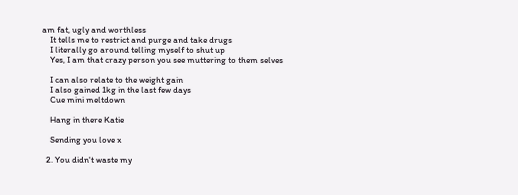am fat, ugly and worthless
    It tells me to restrict and purge and take drugs
    I literally go around telling myself to shut up
    Yes, I am that crazy person you see muttering to them selves

    I can also relate to the weight gain
    I also gained 1kg in the last few days
    Cue mini meltdown

    Hang in there Katie

    Sending you love x

  2. You didn't waste my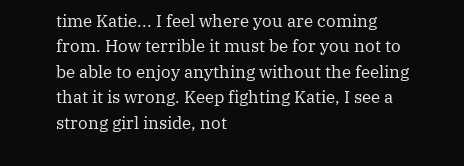time Katie... I feel where you are coming from. How terrible it must be for you not to be able to enjoy anything without the feeling that it is wrong. Keep fighting Katie, I see a strong girl inside, not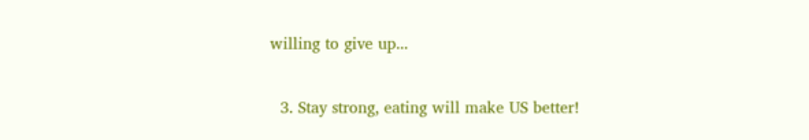willing to give up...

  3. Stay strong, eating will make US better!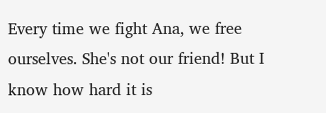Every time we fight Ana, we free ourselves. She's not our friend! But I know how hard it is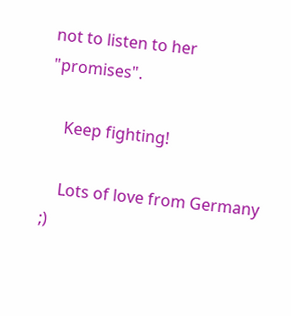not to listen to her "promises".

    Keep fighting!

    Lots of love from Germany ;)